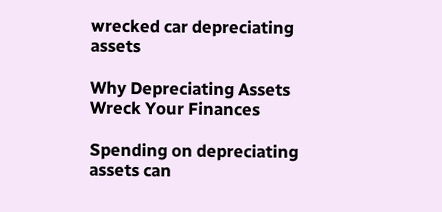wrecked car depreciating assets

Why Depreciating Assets Wreck Your Finances

Spending on depreciating assets can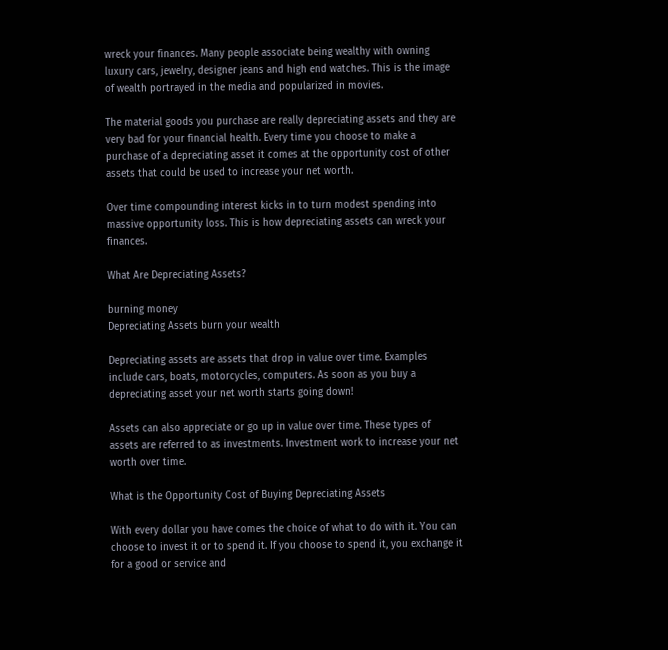wreck your finances. Many people associate being wealthy with owning luxury cars, jewelry, designer jeans and high end watches. This is the image of wealth portrayed in the media and popularized in movies.

The material goods you purchase are really depreciating assets and they are very bad for your financial health. Every time you choose to make a purchase of a depreciating asset it comes at the opportunity cost of other assets that could be used to increase your net worth.

Over time compounding interest kicks in to turn modest spending into massive opportunity loss. This is how depreciating assets can wreck your finances.

What Are Depreciating Assets?

burning money
Depreciating Assets burn your wealth

Depreciating assets are assets that drop in value over time. Examples include cars, boats, motorcycles, computers. As soon as you buy a depreciating asset your net worth starts going down!

Assets can also appreciate or go up in value over time. These types of assets are referred to as investments. Investment work to increase your net worth over time.

What is the Opportunity Cost of Buying Depreciating Assets

With every dollar you have comes the choice of what to do with it. You can choose to invest it or to spend it. If you choose to spend it, you exchange it for a good or service and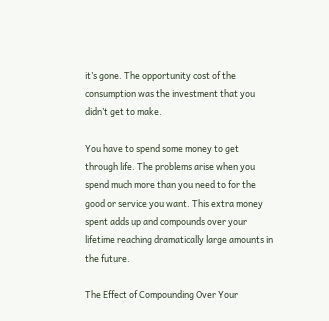it’s gone. The opportunity cost of the consumption was the investment that you didn’t get to make.

You have to spend some money to get through life. The problems arise when you spend much more than you need to for the good or service you want. This extra money spent adds up and compounds over your lifetime reaching dramatically large amounts in the future.

The Effect of Compounding Over Your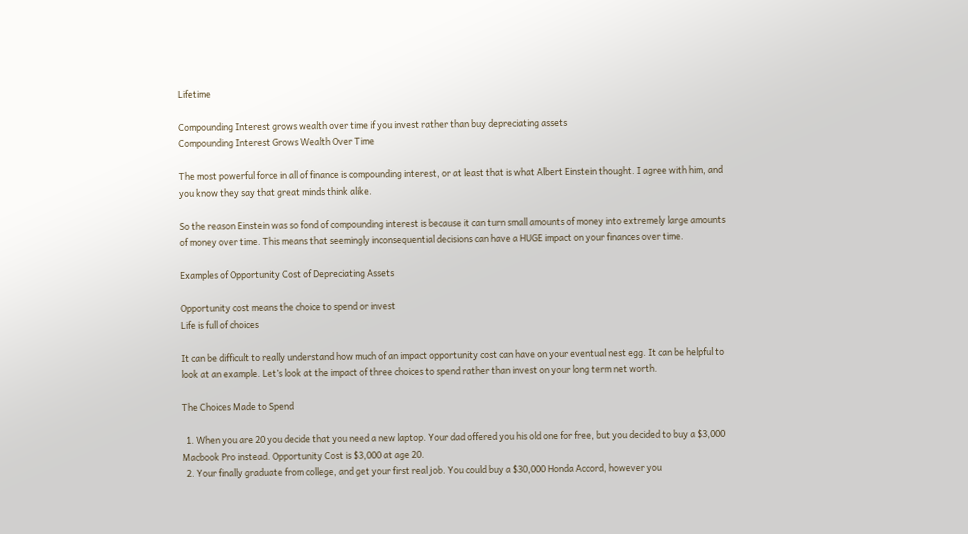Lifetime

Compounding Interest grows wealth over time if you invest rather than buy depreciating assets
Compounding Interest Grows Wealth Over Time

The most powerful force in all of finance is compounding interest, or at least that is what Albert Einstein thought. I agree with him, and you know they say that great minds think alike.

So the reason Einstein was so fond of compounding interest is because it can turn small amounts of money into extremely large amounts of money over time. This means that seemingly inconsequential decisions can have a HUGE impact on your finances over time.

Examples of Opportunity Cost of Depreciating Assets

Opportunity cost means the choice to spend or invest
Life is full of choices

It can be difficult to really understand how much of an impact opportunity cost can have on your eventual nest egg. It can be helpful to look at an example. Let’s look at the impact of three choices to spend rather than invest on your long term net worth.

The Choices Made to Spend

  1. When you are 20 you decide that you need a new laptop. Your dad offered you his old one for free, but you decided to buy a $3,000 Macbook Pro instead. Opportunity Cost is $3,000 at age 20.
  2. Your finally graduate from college, and get your first real job. You could buy a $30,000 Honda Accord, however you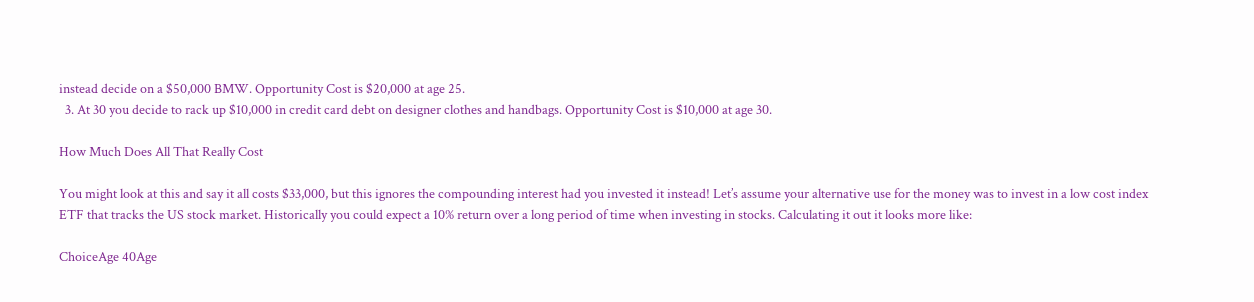instead decide on a $50,000 BMW. Opportunity Cost is $20,000 at age 25.
  3. At 30 you decide to rack up $10,000 in credit card debt on designer clothes and handbags. Opportunity Cost is $10,000 at age 30.

How Much Does All That Really Cost

You might look at this and say it all costs $33,000, but this ignores the compounding interest had you invested it instead! Let’s assume your alternative use for the money was to invest in a low cost index ETF that tracks the US stock market. Historically you could expect a 10% return over a long period of time when investing in stocks. Calculating it out it looks more like:

ChoiceAge 40Age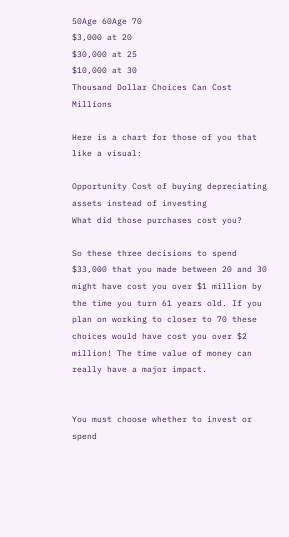50Age 60Age 70
$3,000 at 20
$30,000 at 25
$10,000 at 30
Thousand Dollar Choices Can Cost Millions

Here is a chart for those of you that like a visual:

Opportunity Cost of buying depreciating assets instead of investing
What did those purchases cost you?

So these three decisions to spend $33,000 that you made between 20 and 30 might have cost you over $1 million by the time you turn 61 years old. If you plan on working to closer to 70 these choices would have cost you over $2 million! The time value of money can really have a major impact.


You must choose whether to invest or spend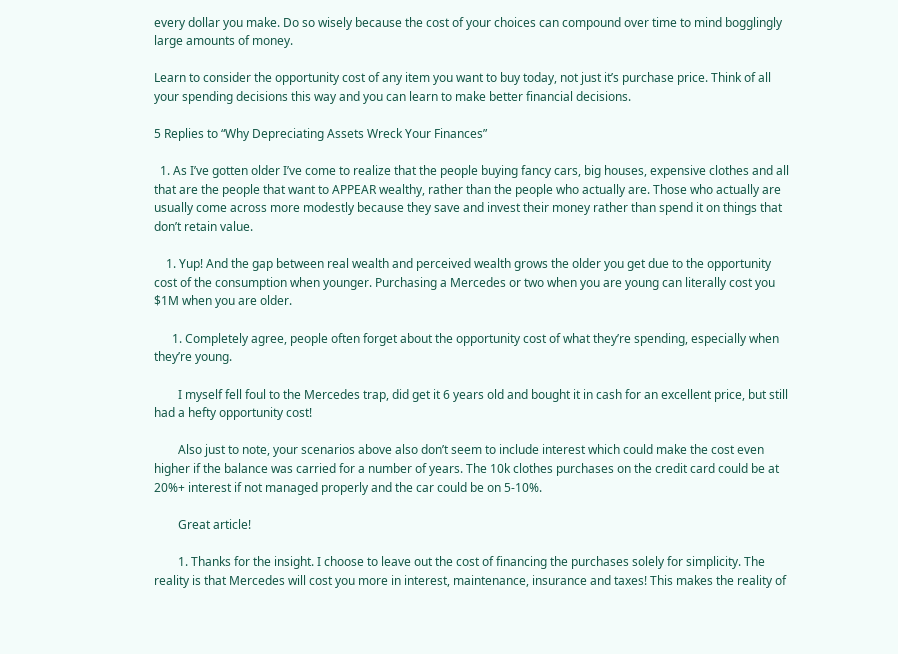every dollar you make. Do so wisely because the cost of your choices can compound over time to mind bogglingly large amounts of money.

Learn to consider the opportunity cost of any item you want to buy today, not just it’s purchase price. Think of all your spending decisions this way and you can learn to make better financial decisions.

5 Replies to “Why Depreciating Assets Wreck Your Finances”

  1. As I’ve gotten older I’ve come to realize that the people buying fancy cars, big houses, expensive clothes and all that are the people that want to APPEAR wealthy, rather than the people who actually are. Those who actually are usually come across more modestly because they save and invest their money rather than spend it on things that don’t retain value.

    1. Yup! And the gap between real wealth and perceived wealth grows the older you get due to the opportunity cost of the consumption when younger. Purchasing a Mercedes or two when you are young can literally cost you $1M when you are older.

      1. Completely agree, people often forget about the opportunity cost of what they’re spending, especially when they’re young.

        I myself fell foul to the Mercedes trap, did get it 6 years old and bought it in cash for an excellent price, but still had a hefty opportunity cost!

        Also just to note, your scenarios above also don’t seem to include interest which could make the cost even higher if the balance was carried for a number of years. The 10k clothes purchases on the credit card could be at 20%+ interest if not managed properly and the car could be on 5-10%.

        Great article!

        1. Thanks for the insight. I choose to leave out the cost of financing the purchases solely for simplicity. The reality is that Mercedes will cost you more in interest, maintenance, insurance and taxes! This makes the reality of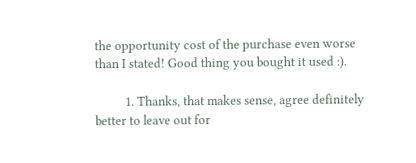the opportunity cost of the purchase even worse than I stated! Good thing you bought it used :).

          1. Thanks, that makes sense, agree definitely better to leave out for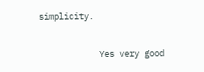simplicity.

            Yes very good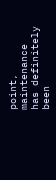point, maintenance has definitely been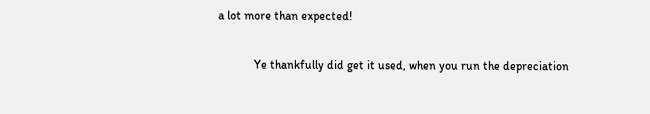a lot more than expected!

            Ye thankfully did get it used, when you run the depreciation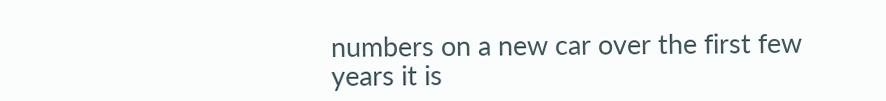numbers on a new car over the first few years it is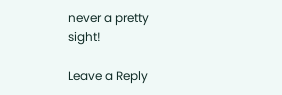never a pretty sight!

Leave a Reply